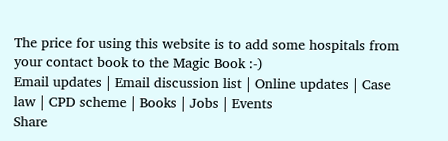The price for using this website is to add some hospitals from your contact book to the Magic Book :-)
Email updates | Email discussion list | Online updates | Case law | CPD scheme | Books | Jobs | Events
Share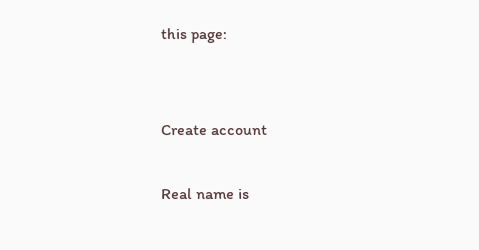this page:


Create account

Real name is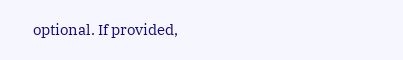optional. If provided,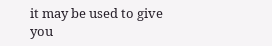it may be used to give you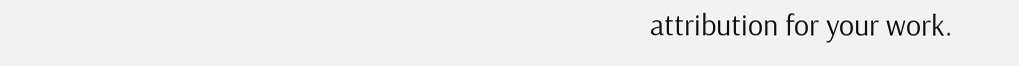attribution for your work.